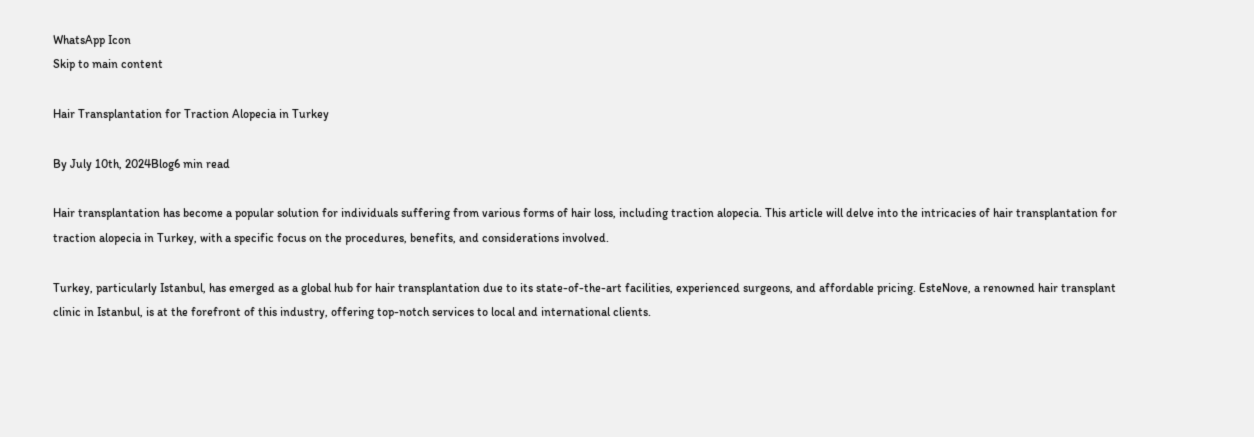WhatsApp Icon
Skip to main content

Hair Transplantation for Traction Alopecia in Turkey

By July 10th, 2024Blog6 min read

Hair transplantation has become a popular solution for individuals suffering from various forms of hair loss, including traction alopecia. This article will delve into the intricacies of hair transplantation for traction alopecia in Turkey, with a specific focus on the procedures, benefits, and considerations involved.

Turkey, particularly Istanbul, has emerged as a global hub for hair transplantation due to its state-of-the-art facilities, experienced surgeons, and affordable pricing. EsteNove, a renowned hair transplant clinic in Istanbul, is at the forefront of this industry, offering top-notch services to local and international clients.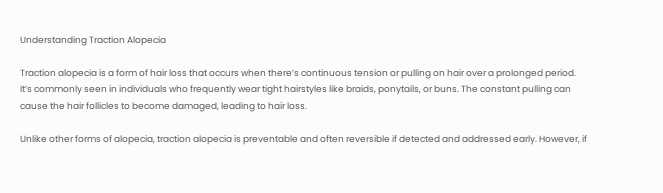Understanding Traction Alopecia

Traction alopecia is a form of hair loss that occurs when there’s continuous tension or pulling on hair over a prolonged period. It’s commonly seen in individuals who frequently wear tight hairstyles like braids, ponytails, or buns. The constant pulling can cause the hair follicles to become damaged, leading to hair loss.

Unlike other forms of alopecia, traction alopecia is preventable and often reversible if detected and addressed early. However, if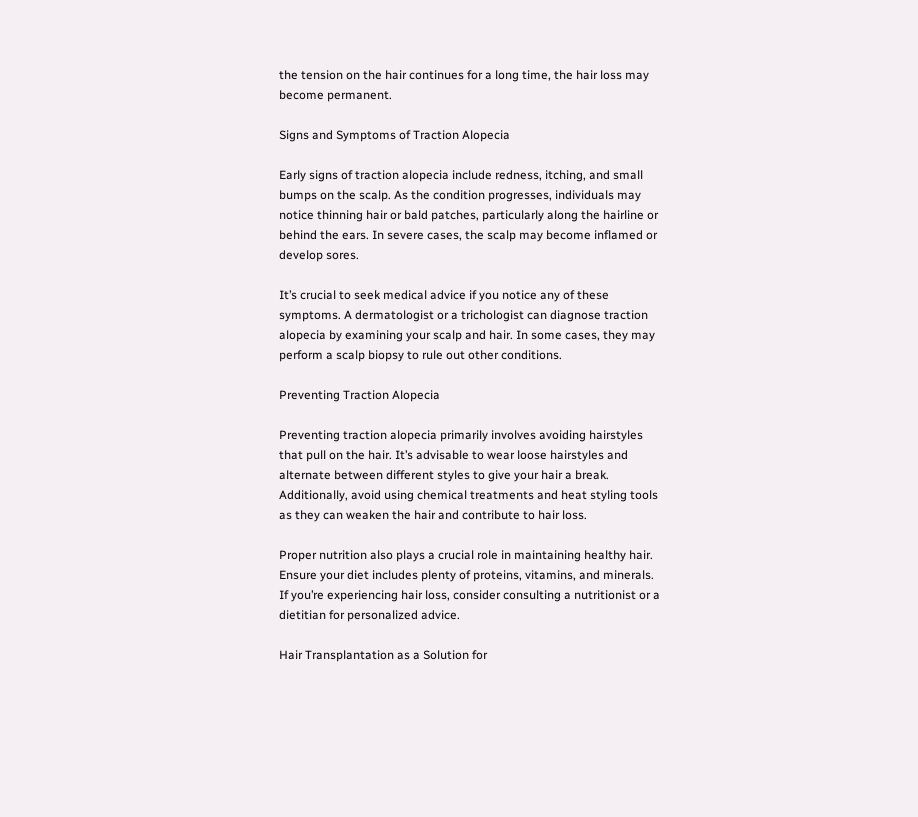the tension on the hair continues for a long time, the hair loss may become permanent.

Signs and Symptoms of Traction Alopecia

Early signs of traction alopecia include redness, itching, and small bumps on the scalp. As the condition progresses, individuals may notice thinning hair or bald patches, particularly along the hairline or behind the ears. In severe cases, the scalp may become inflamed or develop sores.

It’s crucial to seek medical advice if you notice any of these symptoms. A dermatologist or a trichologist can diagnose traction alopecia by examining your scalp and hair. In some cases, they may perform a scalp biopsy to rule out other conditions.

Preventing Traction Alopecia

Preventing traction alopecia primarily involves avoiding hairstyles that pull on the hair. It’s advisable to wear loose hairstyles and alternate between different styles to give your hair a break. Additionally, avoid using chemical treatments and heat styling tools as they can weaken the hair and contribute to hair loss.

Proper nutrition also plays a crucial role in maintaining healthy hair. Ensure your diet includes plenty of proteins, vitamins, and minerals. If you’re experiencing hair loss, consider consulting a nutritionist or a dietitian for personalized advice.

Hair Transplantation as a Solution for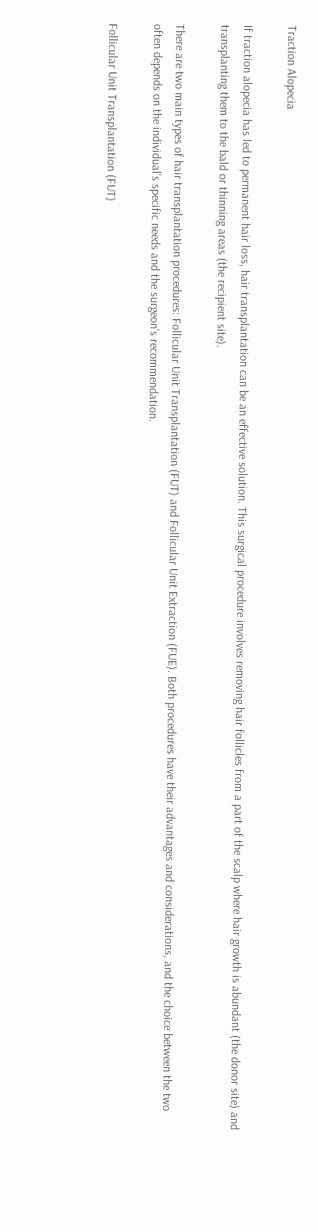Traction Alopecia

If traction alopecia has led to permanent hair loss, hair transplantation can be an effective solution. This surgical procedure involves removing hair follicles from a part of the scalp where hair growth is abundant (the donor site) and transplanting them to the bald or thinning areas (the recipient site).

There are two main types of hair transplantation procedures: Follicular Unit Transplantation (FUT) and Follicular Unit Extraction (FUE). Both procedures have their advantages and considerations, and the choice between the two often depends on the individual’s specific needs and the surgeon’s recommendation.

Follicular Unit Transplantation (FUT)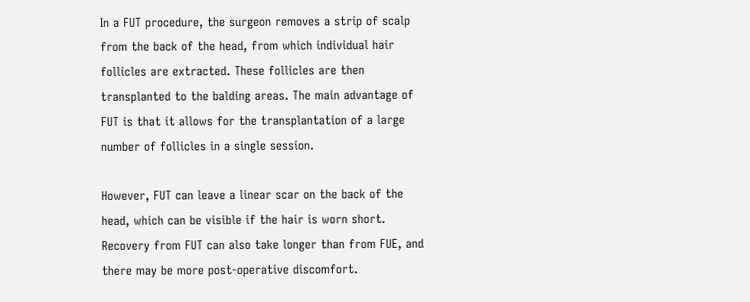In a FUT procedure, the surgeon removes a strip of scalp from the back of the head, from which individual hair follicles are extracted. These follicles are then transplanted to the balding areas. The main advantage of FUT is that it allows for the transplantation of a large number of follicles in a single session.

However, FUT can leave a linear scar on the back of the head, which can be visible if the hair is worn short. Recovery from FUT can also take longer than from FUE, and there may be more post-operative discomfort.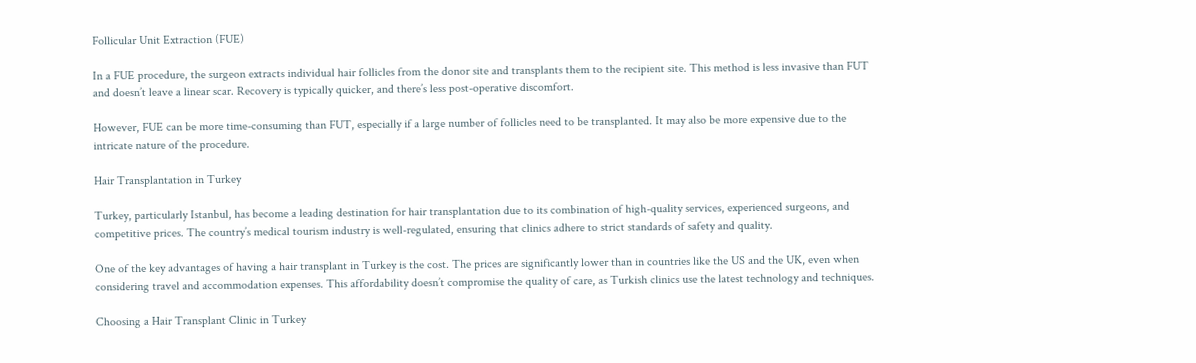Follicular Unit Extraction (FUE)

In a FUE procedure, the surgeon extracts individual hair follicles from the donor site and transplants them to the recipient site. This method is less invasive than FUT and doesn’t leave a linear scar. Recovery is typically quicker, and there’s less post-operative discomfort.

However, FUE can be more time-consuming than FUT, especially if a large number of follicles need to be transplanted. It may also be more expensive due to the intricate nature of the procedure.

Hair Transplantation in Turkey

Turkey, particularly Istanbul, has become a leading destination for hair transplantation due to its combination of high-quality services, experienced surgeons, and competitive prices. The country’s medical tourism industry is well-regulated, ensuring that clinics adhere to strict standards of safety and quality.

One of the key advantages of having a hair transplant in Turkey is the cost. The prices are significantly lower than in countries like the US and the UK, even when considering travel and accommodation expenses. This affordability doesn’t compromise the quality of care, as Turkish clinics use the latest technology and techniques.

Choosing a Hair Transplant Clinic in Turkey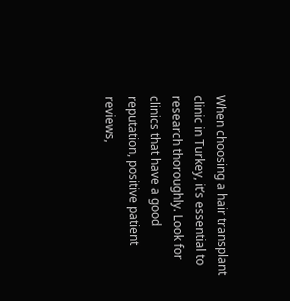When choosing a hair transplant clinic in Turkey, it’s essential to research thoroughly. Look for clinics that have a good reputation, positive patient reviews,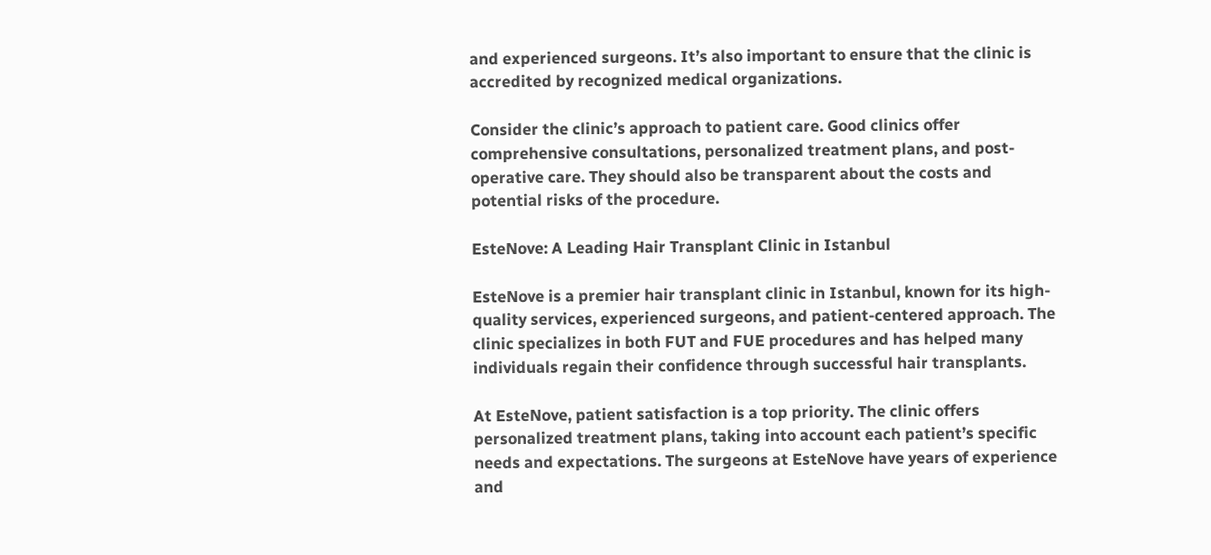and experienced surgeons. It’s also important to ensure that the clinic is accredited by recognized medical organizations.

Consider the clinic’s approach to patient care. Good clinics offer comprehensive consultations, personalized treatment plans, and post-operative care. They should also be transparent about the costs and potential risks of the procedure.

EsteNove: A Leading Hair Transplant Clinic in Istanbul

EsteNove is a premier hair transplant clinic in Istanbul, known for its high-quality services, experienced surgeons, and patient-centered approach. The clinic specializes in both FUT and FUE procedures and has helped many individuals regain their confidence through successful hair transplants.

At EsteNove, patient satisfaction is a top priority. The clinic offers personalized treatment plans, taking into account each patient’s specific needs and expectations. The surgeons at EsteNove have years of experience and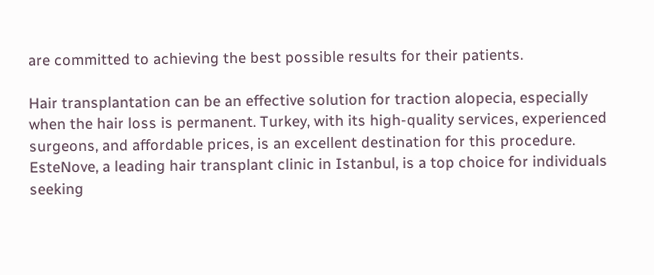are committed to achieving the best possible results for their patients.

Hair transplantation can be an effective solution for traction alopecia, especially when the hair loss is permanent. Turkey, with its high-quality services, experienced surgeons, and affordable prices, is an excellent destination for this procedure. EsteNove, a leading hair transplant clinic in Istanbul, is a top choice for individuals seeking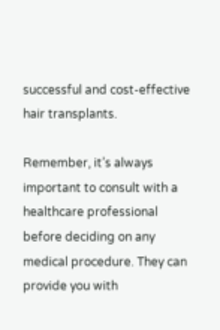successful and cost-effective hair transplants.

Remember, it’s always important to consult with a healthcare professional before deciding on any medical procedure. They can provide you with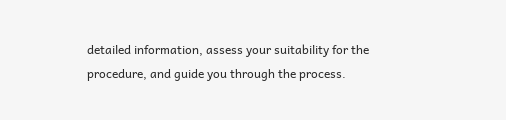detailed information, assess your suitability for the procedure, and guide you through the process.